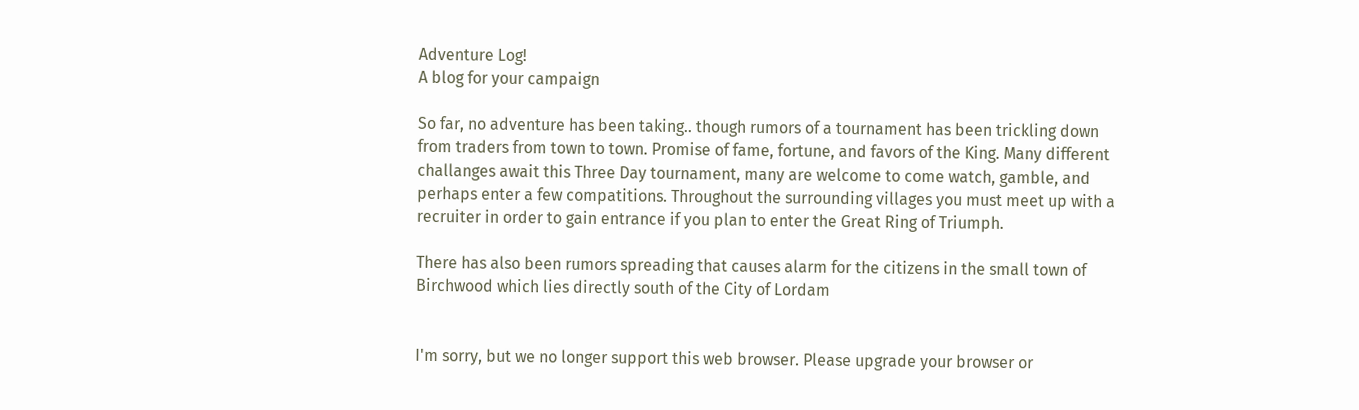Adventure Log!
A blog for your campaign

So far, no adventure has been taking.. though rumors of a tournament has been trickling down from traders from town to town. Promise of fame, fortune, and favors of the King. Many different challanges await this Three Day tournament, many are welcome to come watch, gamble, and perhaps enter a few compatitions. Throughout the surrounding villages you must meet up with a recruiter in order to gain entrance if you plan to enter the Great Ring of Triumph.

There has also been rumors spreading that causes alarm for the citizens in the small town of Birchwood which lies directly south of the City of Lordam


I'm sorry, but we no longer support this web browser. Please upgrade your browser or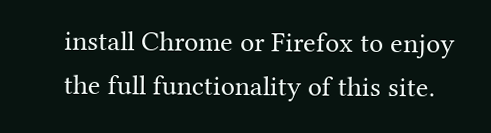install Chrome or Firefox to enjoy the full functionality of this site.